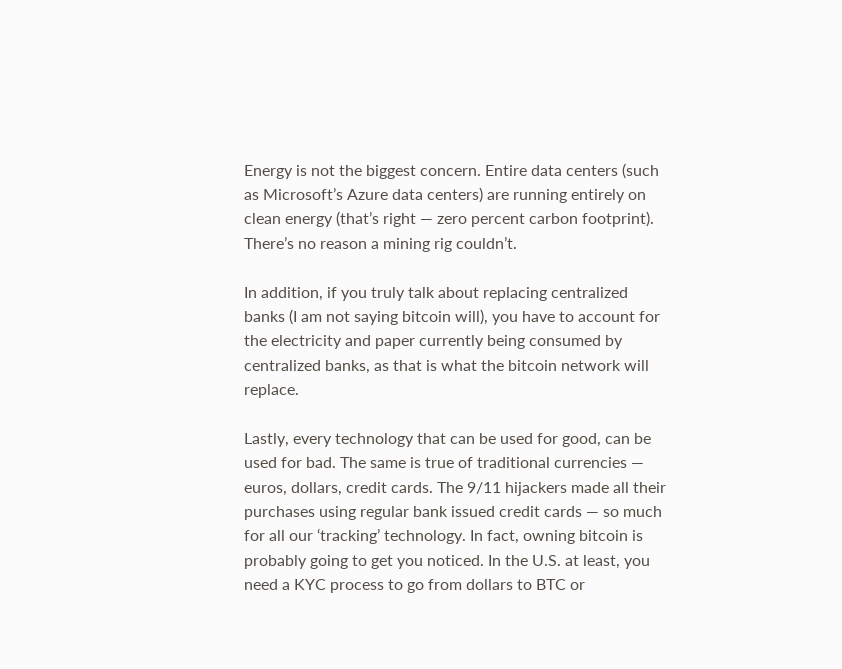Energy is not the biggest concern. Entire data centers (such as Microsoft’s Azure data centers) are running entirely on clean energy (that’s right — zero percent carbon footprint). There’s no reason a mining rig couldn’t.

In addition, if you truly talk about replacing centralized banks (I am not saying bitcoin will), you have to account for the electricity and paper currently being consumed by centralized banks, as that is what the bitcoin network will replace.

Lastly, every technology that can be used for good, can be used for bad. The same is true of traditional currencies — euros, dollars, credit cards. The 9/11 hijackers made all their purchases using regular bank issued credit cards — so much for all our ‘tracking’ technology. In fact, owning bitcoin is probably going to get you noticed. In the U.S. at least, you need a KYC process to go from dollars to BTC or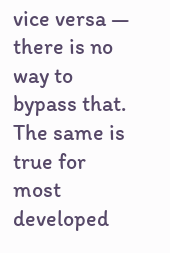vice versa — there is no way to bypass that. The same is true for most developed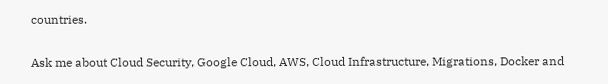countries.

Ask me about Cloud Security, Google Cloud, AWS, Cloud Infrastructure, Migrations, Docker and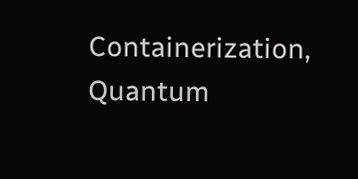Containerization, Quantum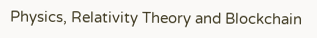Physics, Relativity Theory and Blockchain